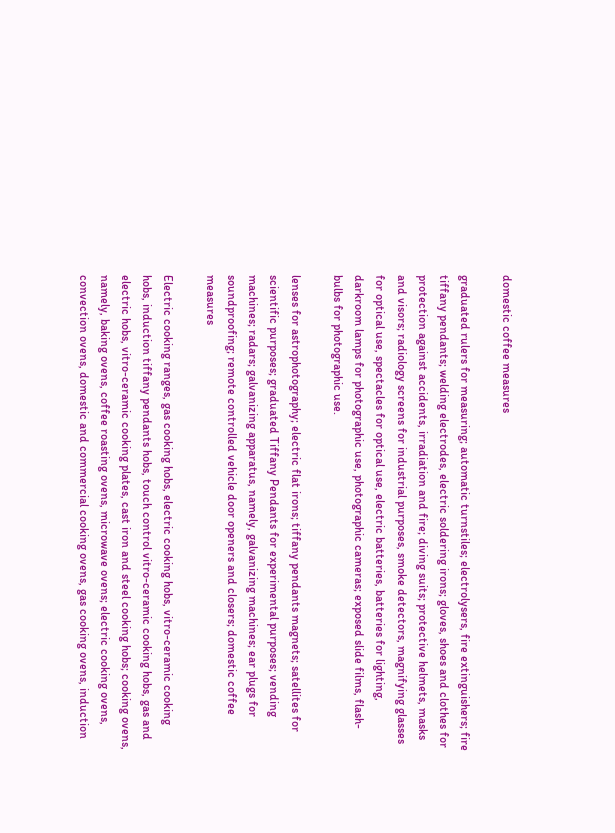domestic coffee measures

graduated rulers for measuring; automatic turnstiles; electrolysers, fire extinguishers; fire tiffany pendants; welding electrodes, electric soldering irons; gloves, shoes and clothes for protection against accidents, irradiation and fire; diving suits; protective helmets, masks and visors; radiology screens for industrial purposes, smoke detectors, magnifying glasses for optical use, spectacles for optical use, electric batteries, batteries for lighting, darkroom lamps for photographic use, photographic cameras; exposed slide films, flash-bulbs for photographic use.

lenses for astrophotography; electric flat irons; tiffany pendants magnets; satellites for scientific purposes; graduated Tiffany Pendants for experimental purposes; vending machines; radars; galvanizing apparatus, namely, galvanizing machines; ear plugs for soundproofing; remote controlled vehicle door openers and closers; domestic coffee measures

Electric cooking ranges, gas cooking hobs, electric cooking hobs, vitro-ceramic cooking hobs, induction tiffany pendants hobs, touch control vitro-ceramic cooking hobs, gas and electric hobs, vitro-ceramic cooking plates, cast iron and steel cooking hobs; cooking ovens, namely, baking ovens, coffee roasting ovens, microwave ovens; electric cooking ovens, convection ovens, domestic and commercial cooking ovens, gas cooking ovens, induction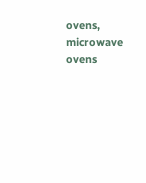ovens, microwave ovens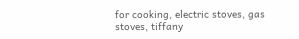for cooking, electric stoves, gas stoves, tiffany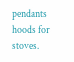pendants hoods for stoves.